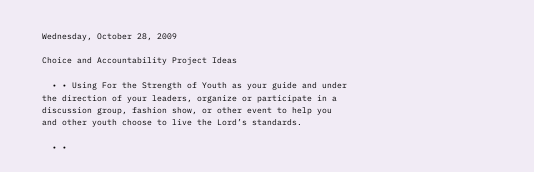Wednesday, October 28, 2009

Choice and Accountability Project Ideas

  • • Using For the Strength of Youth as your guide and under the direction of your leaders, organize or participate in a discussion group, fashion show, or other event to help you and other youth choose to live the Lord’s standards.

  • •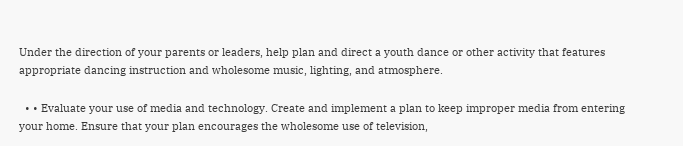Under the direction of your parents or leaders, help plan and direct a youth dance or other activity that features appropriate dancing instruction and wholesome music, lighting, and atmosphere.

  • • Evaluate your use of media and technology. Create and implement a plan to keep improper media from entering your home. Ensure that your plan encourages the wholesome use of television,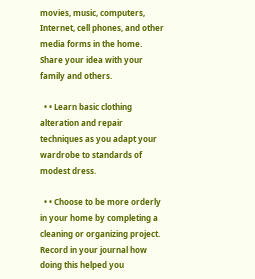movies, music, computers, Internet, cell phones, and other media forms in the home. Share your idea with your family and others.

  • • Learn basic clothing alteration and repair techniques as you adapt your wardrobe to standards of modest dress.

  • • Choose to be more orderly in your home by completing a cleaning or organizing project. Record in your journal how doing this helped you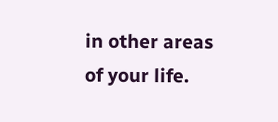in other areas of your life.